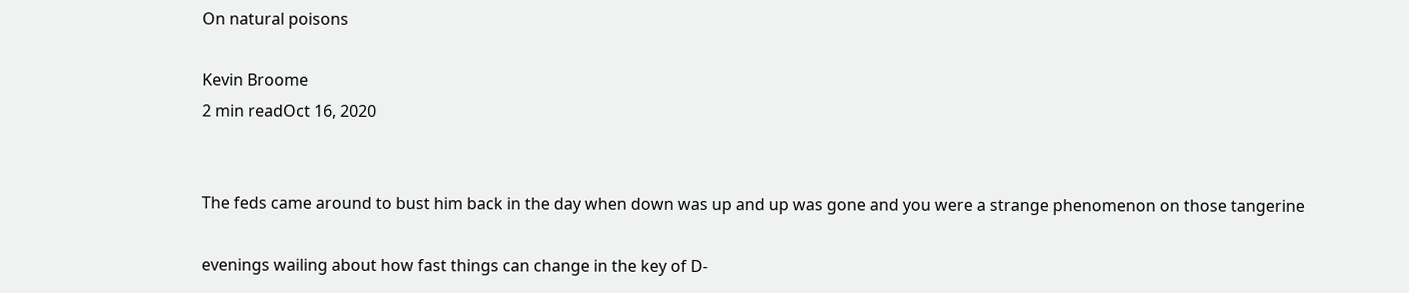On natural poisons

Kevin Broome
2 min readOct 16, 2020


The feds came around to bust him back in the day when down was up and up was gone and you were a strange phenomenon on those tangerine

evenings wailing about how fast things can change in the key of D-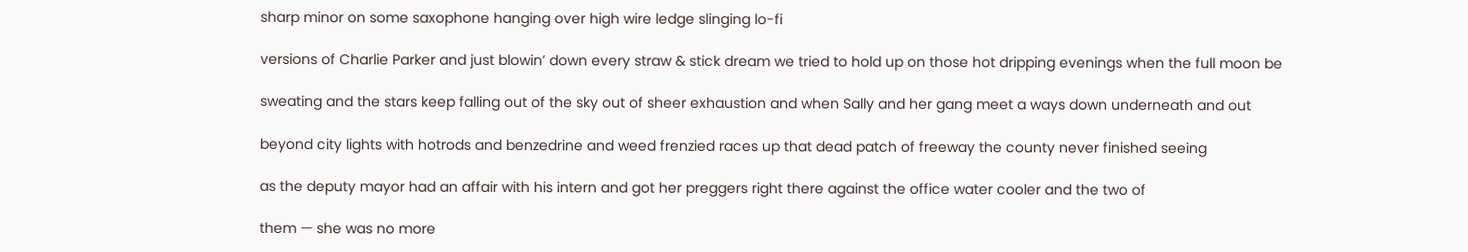sharp minor on some saxophone hanging over high wire ledge slinging lo-fi

versions of Charlie Parker and just blowin’ down every straw & stick dream we tried to hold up on those hot dripping evenings when the full moon be

sweating and the stars keep falling out of the sky out of sheer exhaustion and when Sally and her gang meet a ways down underneath and out

beyond city lights with hotrods and benzedrine and weed frenzied races up that dead patch of freeway the county never finished seeing

as the deputy mayor had an affair with his intern and got her preggers right there against the office water cooler and the two of

them — she was no more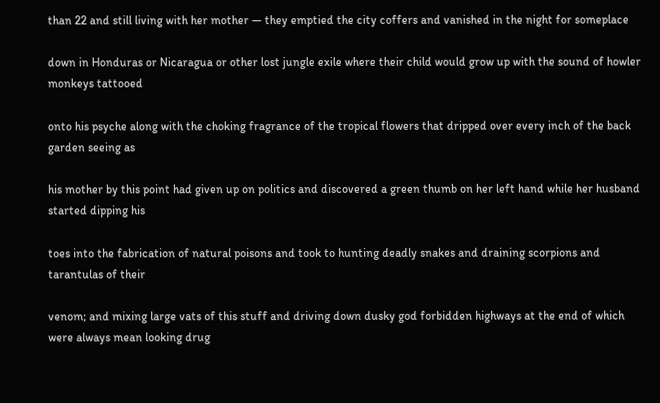than 22 and still living with her mother — they emptied the city coffers and vanished in the night for someplace

down in Honduras or Nicaragua or other lost jungle exile where their child would grow up with the sound of howler monkeys tattooed

onto his psyche along with the choking fragrance of the tropical flowers that dripped over every inch of the back garden seeing as

his mother by this point had given up on politics and discovered a green thumb on her left hand while her husband started dipping his

toes into the fabrication of natural poisons and took to hunting deadly snakes and draining scorpions and tarantulas of their

venom; and mixing large vats of this stuff and driving down dusky god forbidden highways at the end of which were always mean looking drug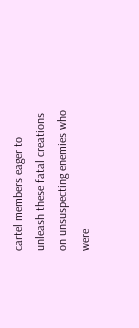cartel members eager to unleash these fatal creations on unsuspecting enemies who were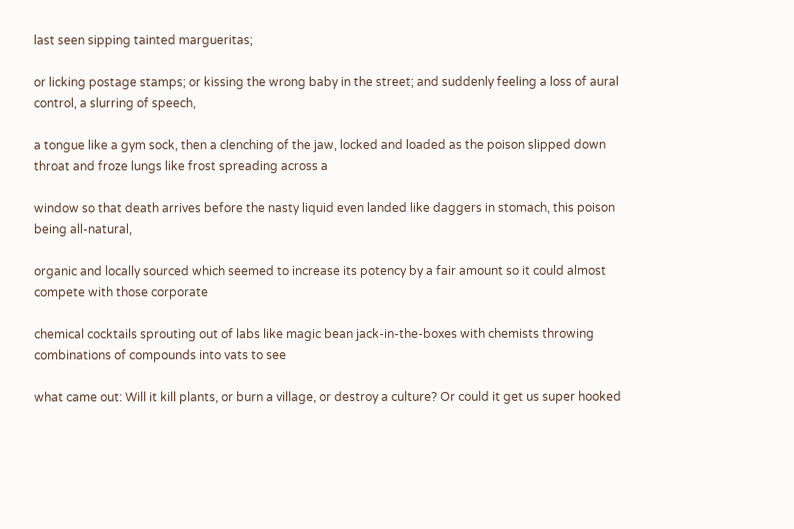last seen sipping tainted margueritas;

or licking postage stamps; or kissing the wrong baby in the street; and suddenly feeling a loss of aural control, a slurring of speech,

a tongue like a gym sock, then a clenching of the jaw, locked and loaded as the poison slipped down throat and froze lungs like frost spreading across a

window so that death arrives before the nasty liquid even landed like daggers in stomach, this poison being all-natural,

organic and locally sourced which seemed to increase its potency by a fair amount so it could almost compete with those corporate

chemical cocktails sprouting out of labs like magic bean jack-in-the-boxes with chemists throwing combinations of compounds into vats to see

what came out: Will it kill plants, or burn a village, or destroy a culture? Or could it get us super hooked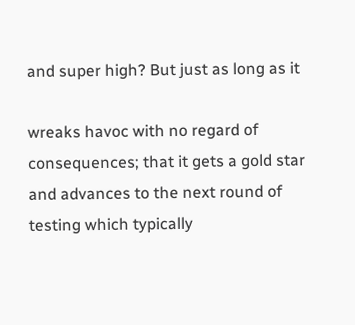and super high? But just as long as it

wreaks havoc with no regard of consequences; that it gets a gold star and advances to the next round of testing which typically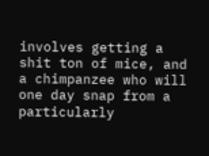involves getting a shit ton of mice, and a chimpanzee who will one day snap from a particularly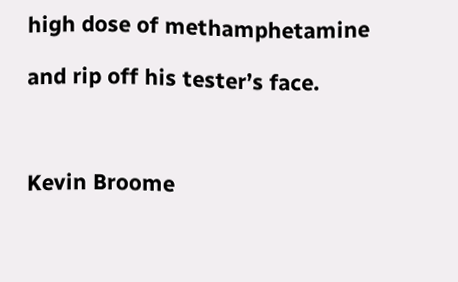high dose of methamphetamine

and rip off his tester’s face.



Kevin Broome